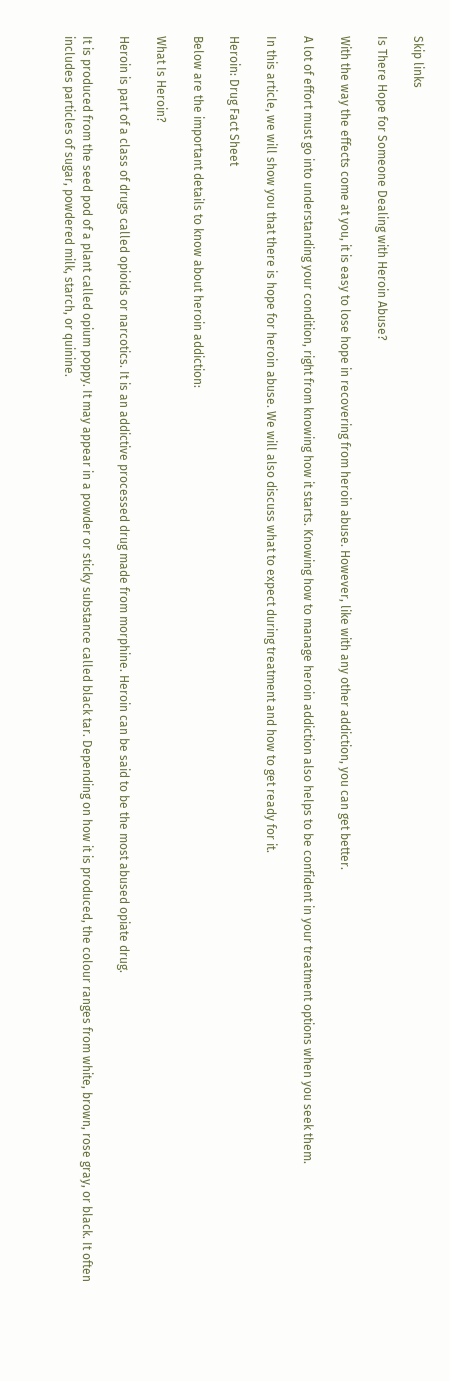Skip links

Is There Hope for Someone Dealing with Heroin Abuse?

With the way the effects come at you, it is easy to lose hope in recovering from heroin abuse. However, like with any other addiction, you can get better.

A lot of effort must go into understanding your condition, right from knowing how it starts. Knowing how to manage heroin addiction also helps to be confident in your treatment options when you seek them.

In this article, we will show you that there is hope for heroin abuse. We will also discuss what to expect during treatment and how to get ready for it.

Heroin: Drug Fact Sheet

Below are the important details to know about heroin addiction:

What Is Heroin?

Heroin is part of a class of drugs called opioids or narcotics. It is an addictive processed drug made from morphine. Heroin can be said to be the most abused opiate drug.

It is produced from the seed pod of a plant called opium poppy. It may appear in a powder or sticky substance called black tar. Depending on how it is produced, the colour ranges from white, brown, rose gray, or black. It often includes particles of sugar, powdered milk, starch, or quinine.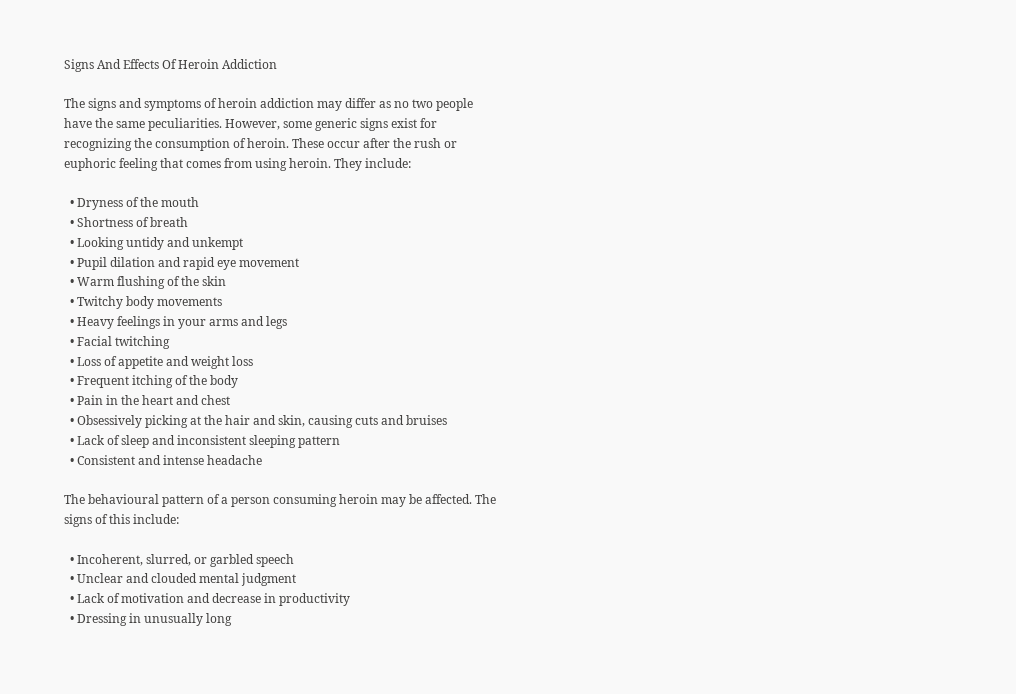Signs And Effects Of Heroin Addiction

The signs and symptoms of heroin addiction may differ as no two people have the same peculiarities. However, some generic signs exist for recognizing the consumption of heroin. These occur after the rush or euphoric feeling that comes from using heroin. They include:

  • Dryness of the mouth
  • Shortness of breath
  • Looking untidy and unkempt
  • Pupil dilation and rapid eye movement
  • Warm flushing of the skin
  • Twitchy body movements
  • Heavy feelings in your arms and legs
  • Facial twitching
  • Loss of appetite and weight loss
  • Frequent itching of the body
  • Pain in the heart and chest
  • Obsessively picking at the hair and skin, causing cuts and bruises
  • Lack of sleep and inconsistent sleeping pattern
  • Consistent and intense headache

The behavioural pattern of a person consuming heroin may be affected. The signs of this include:

  • Incoherent, slurred, or garbled speech
  • Unclear and clouded mental judgment
  • Lack of motivation and decrease in productivity
  • Dressing in unusually long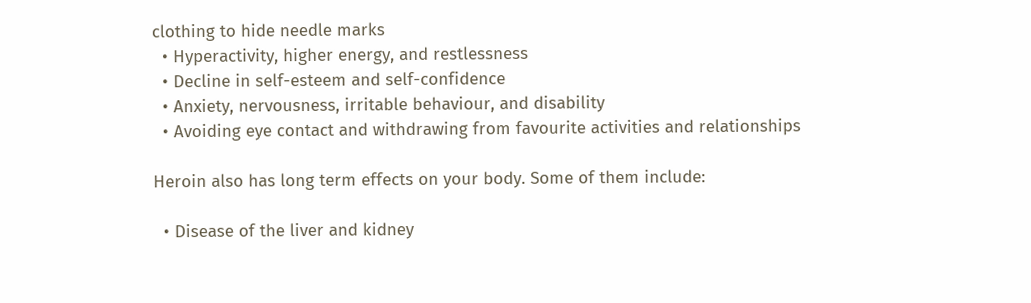clothing to hide needle marks
  • Hyperactivity, higher energy, and restlessness
  • Decline in self-esteem and self-confidence
  • Anxiety, nervousness, irritable behaviour, and disability
  • Avoiding eye contact and withdrawing from favourite activities and relationships

Heroin also has long term effects on your body. Some of them include:

  • Disease of the liver and kidney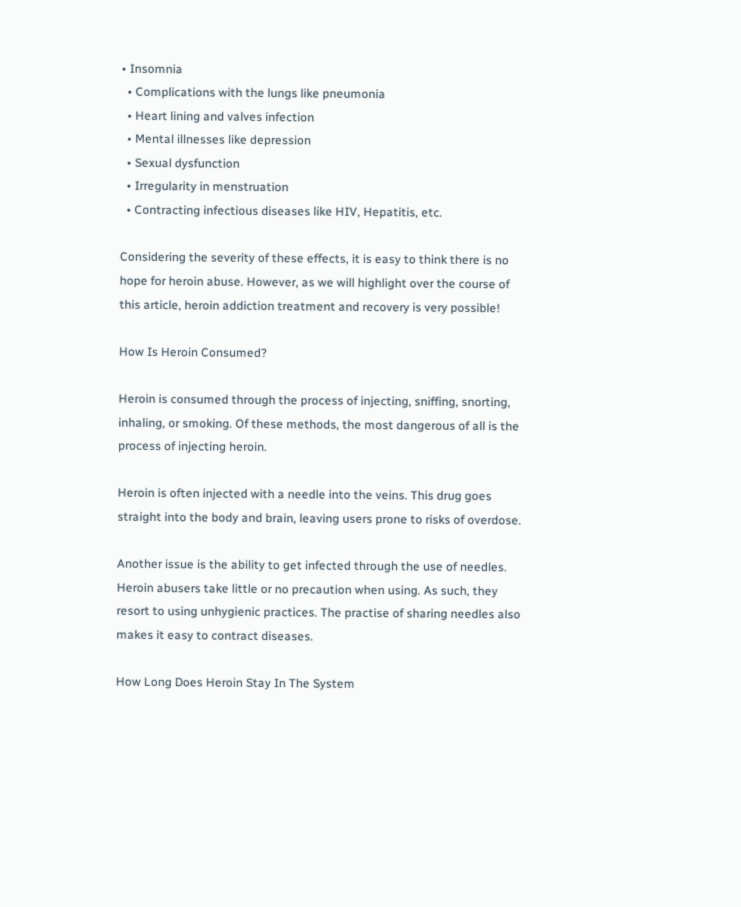• Insomnia
  • Complications with the lungs like pneumonia
  • Heart lining and valves infection
  • Mental illnesses like depression
  • Sexual dysfunction
  • Irregularity in menstruation
  • Contracting infectious diseases like HIV, Hepatitis, etc.

Considering the severity of these effects, it is easy to think there is no hope for heroin abuse. However, as we will highlight over the course of this article, heroin addiction treatment and recovery is very possible!

How Is Heroin Consumed?

Heroin is consumed through the process of injecting, sniffing, snorting, inhaling, or smoking. Of these methods, the most dangerous of all is the process of injecting heroin.

Heroin is often injected with a needle into the veins. This drug goes straight into the body and brain, leaving users prone to risks of overdose.

Another issue is the ability to get infected through the use of needles. Heroin abusers take little or no precaution when using. As such, they resort to using unhygienic practices. The practise of sharing needles also makes it easy to contract diseases.

How Long Does Heroin Stay In The System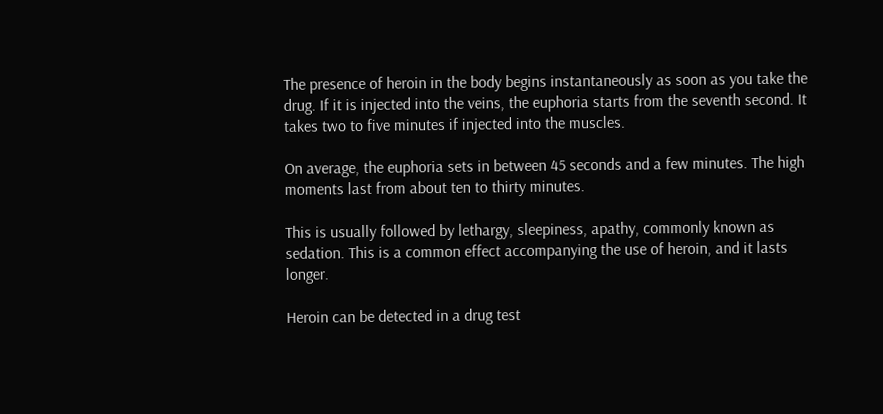The presence of heroin in the body begins instantaneously as soon as you take the drug. If it is injected into the veins, the euphoria starts from the seventh second. It takes two to five minutes if injected into the muscles.

On average, the euphoria sets in between 45 seconds and a few minutes. The high moments last from about ten to thirty minutes.

This is usually followed by lethargy, sleepiness, apathy, commonly known as sedation. This is a common effect accompanying the use of heroin, and it lasts longer.

Heroin can be detected in a drug test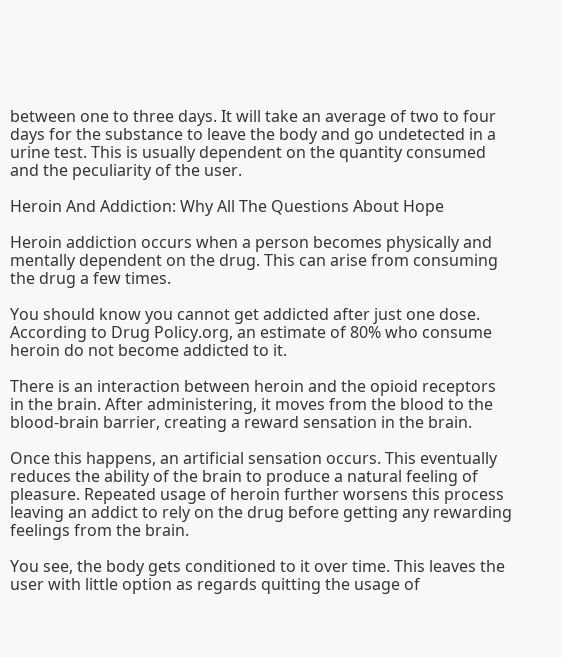between one to three days. It will take an average of two to four days for the substance to leave the body and go undetected in a urine test. This is usually dependent on the quantity consumed and the peculiarity of the user.

Heroin And Addiction: Why All The Questions About Hope

Heroin addiction occurs when a person becomes physically and mentally dependent on the drug. This can arise from consuming the drug a few times.

You should know you cannot get addicted after just one dose. According to Drug Policy.org, an estimate of 80% who consume heroin do not become addicted to it.

There is an interaction between heroin and the opioid receptors in the brain. After administering, it moves from the blood to the blood-brain barrier, creating a reward sensation in the brain.

Once this happens, an artificial sensation occurs. This eventually reduces the ability of the brain to produce a natural feeling of pleasure. Repeated usage of heroin further worsens this process leaving an addict to rely on the drug before getting any rewarding feelings from the brain.

You see, the body gets conditioned to it over time. This leaves the user with little option as regards quitting the usage of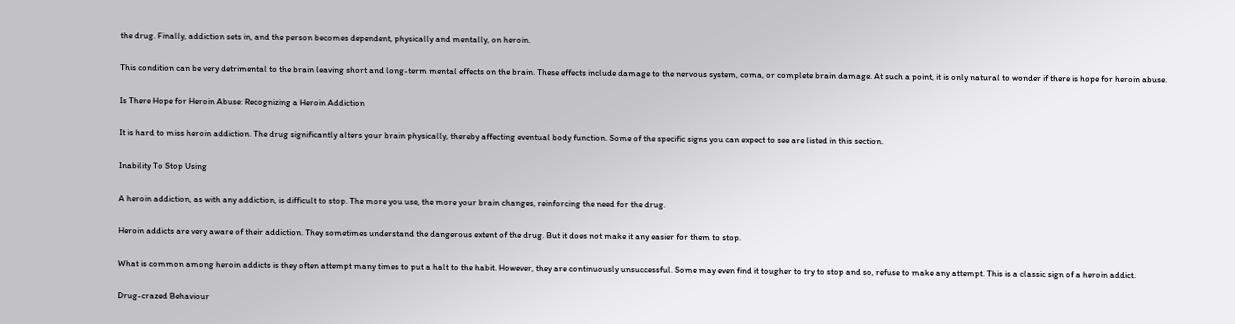the drug. Finally, addiction sets in, and the person becomes dependent, physically and mentally, on heroin.

This condition can be very detrimental to the brain leaving short and long-term mental effects on the brain. These effects include damage to the nervous system, coma, or complete brain damage. At such a point, it is only natural to wonder if there is hope for heroin abuse.

Is There Hope for Heroin Abuse: Recognizing a Heroin Addiction

It is hard to miss heroin addiction. The drug significantly alters your brain physically, thereby affecting eventual body function. Some of the specific signs you can expect to see are listed in this section.

Inability To Stop Using

A heroin addiction, as with any addiction, is difficult to stop. The more you use, the more your brain changes, reinforcing the need for the drug.

Heroin addicts are very aware of their addiction. They sometimes understand the dangerous extent of the drug. But it does not make it any easier for them to stop.

What is common among heroin addicts is they often attempt many times to put a halt to the habit. However, they are continuously unsuccessful. Some may even find it tougher to try to stop and so, refuse to make any attempt. This is a classic sign of a heroin addict.

Drug-crazed Behaviour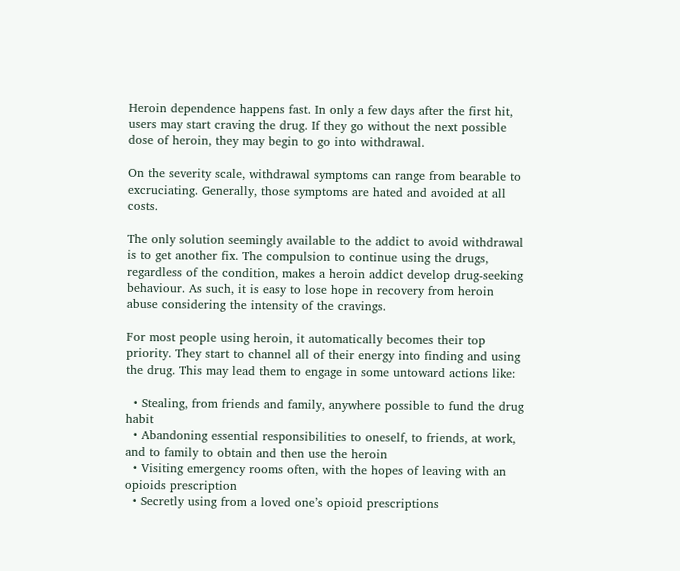Heroin dependence happens fast. In only a few days after the first hit, users may start craving the drug. If they go without the next possible dose of heroin, they may begin to go into withdrawal.

On the severity scale, withdrawal symptoms can range from bearable to excruciating. Generally, those symptoms are hated and avoided at all costs.

The only solution seemingly available to the addict to avoid withdrawal is to get another fix. The compulsion to continue using the drugs, regardless of the condition, makes a heroin addict develop drug-seeking behaviour. As such, it is easy to lose hope in recovery from heroin abuse considering the intensity of the cravings.

For most people using heroin, it automatically becomes their top priority. They start to channel all of their energy into finding and using the drug. This may lead them to engage in some untoward actions like:

  • Stealing, from friends and family, anywhere possible to fund the drug habit
  • Abandoning essential responsibilities to oneself, to friends, at work, and to family to obtain and then use the heroin
  • Visiting emergency rooms often, with the hopes of leaving with an opioids prescription
  • Secretly using from a loved one’s opioid prescriptions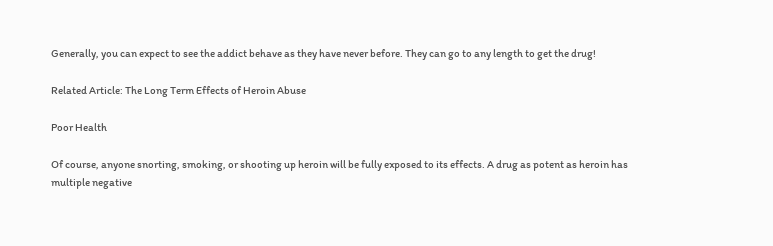Generally, you can expect to see the addict behave as they have never before. They can go to any length to get the drug!

Related Article: The Long Term Effects of Heroin Abuse

Poor Health

Of course, anyone snorting, smoking, or shooting up heroin will be fully exposed to its effects. A drug as potent as heroin has multiple negative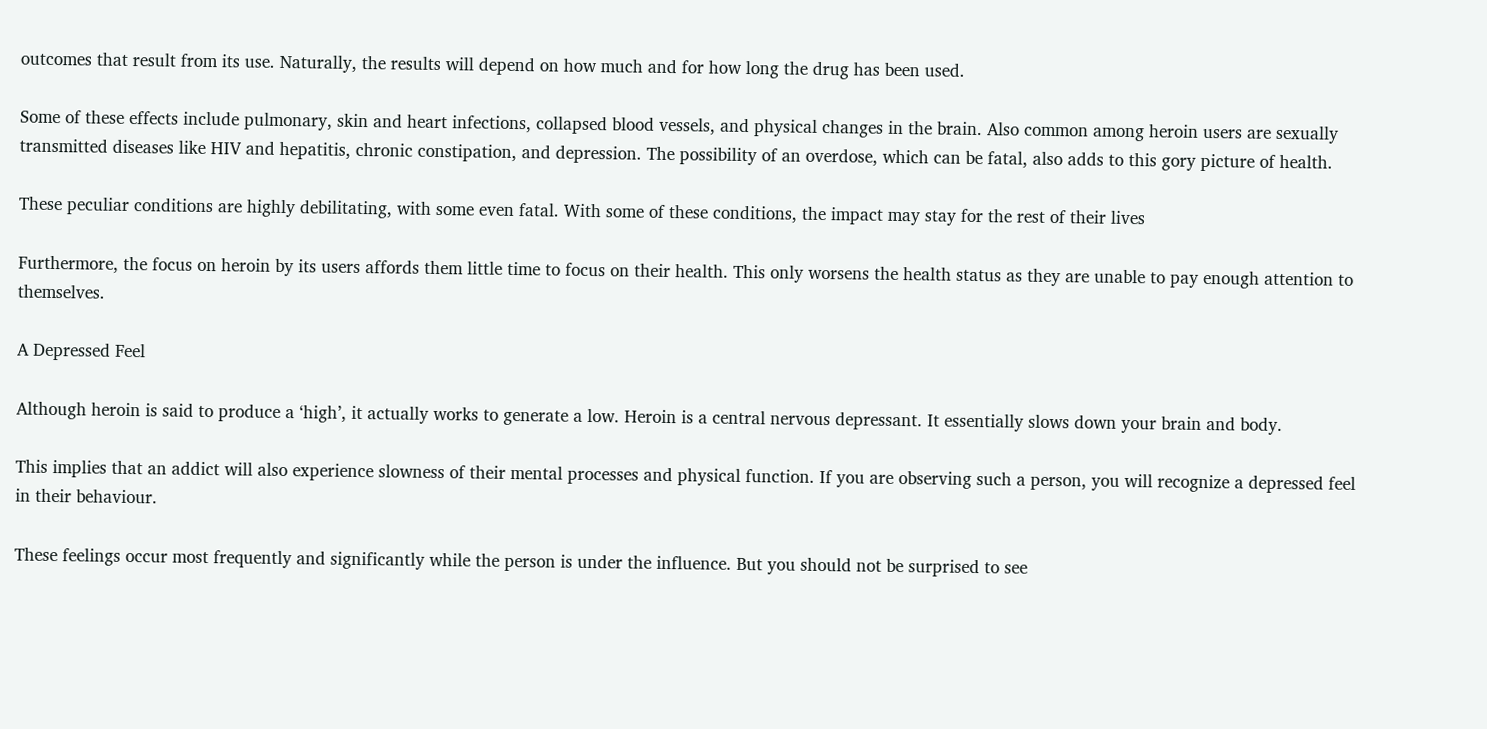outcomes that result from its use. Naturally, the results will depend on how much and for how long the drug has been used.

Some of these effects include pulmonary, skin and heart infections, collapsed blood vessels, and physical changes in the brain. Also common among heroin users are sexually transmitted diseases like HIV and hepatitis, chronic constipation, and depression. The possibility of an overdose, which can be fatal, also adds to this gory picture of health.

These peculiar conditions are highly debilitating, with some even fatal. With some of these conditions, the impact may stay for the rest of their lives

Furthermore, the focus on heroin by its users affords them little time to focus on their health. This only worsens the health status as they are unable to pay enough attention to themselves.

A Depressed Feel

Although heroin is said to produce a ‘high’, it actually works to generate a low. Heroin is a central nervous depressant. It essentially slows down your brain and body.

This implies that an addict will also experience slowness of their mental processes and physical function. If you are observing such a person, you will recognize a depressed feel in their behaviour.

These feelings occur most frequently and significantly while the person is under the influence. But you should not be surprised to see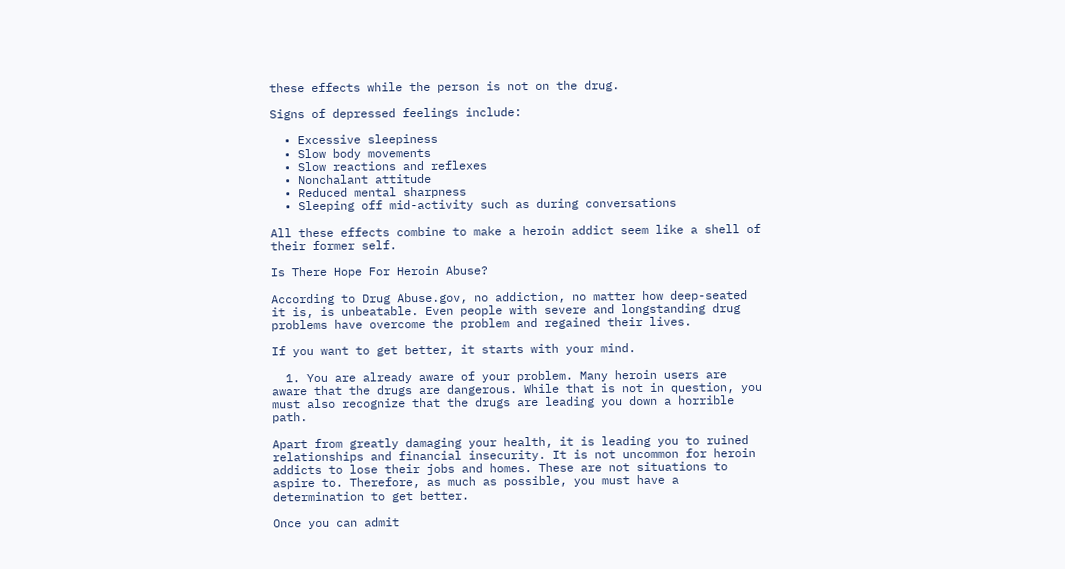these effects while the person is not on the drug.

Signs of depressed feelings include:

  • Excessive sleepiness
  • Slow body movements
  • Slow reactions and reflexes
  • Nonchalant attitude
  • Reduced mental sharpness
  • Sleeping off mid-activity such as during conversations

All these effects combine to make a heroin addict seem like a shell of their former self.

Is There Hope For Heroin Abuse?

According to Drug Abuse.gov, no addiction, no matter how deep-seated it is, is unbeatable. Even people with severe and longstanding drug problems have overcome the problem and regained their lives.

If you want to get better, it starts with your mind.

  1. You are already aware of your problem. Many heroin users are aware that the drugs are dangerous. While that is not in question, you must also recognize that the drugs are leading you down a horrible path.

Apart from greatly damaging your health, it is leading you to ruined relationships and financial insecurity. It is not uncommon for heroin addicts to lose their jobs and homes. These are not situations to aspire to. Therefore, as much as possible, you must have a determination to get better.

Once you can admit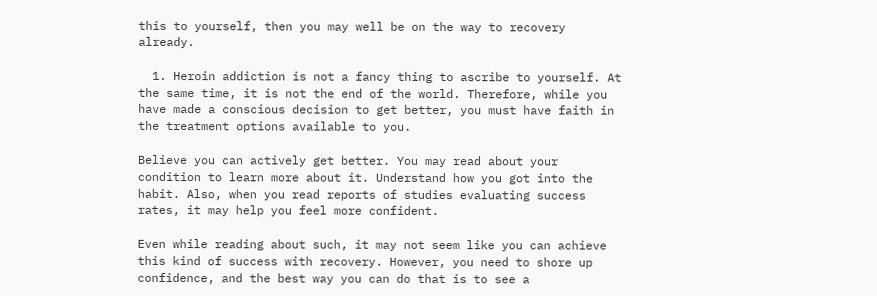this to yourself, then you may well be on the way to recovery already.

  1. Heroin addiction is not a fancy thing to ascribe to yourself. At the same time, it is not the end of the world. Therefore, while you have made a conscious decision to get better, you must have faith in the treatment options available to you.

Believe you can actively get better. You may read about your condition to learn more about it. Understand how you got into the habit. Also, when you read reports of studies evaluating success rates, it may help you feel more confident.

Even while reading about such, it may not seem like you can achieve this kind of success with recovery. However, you need to shore up confidence, and the best way you can do that is to see a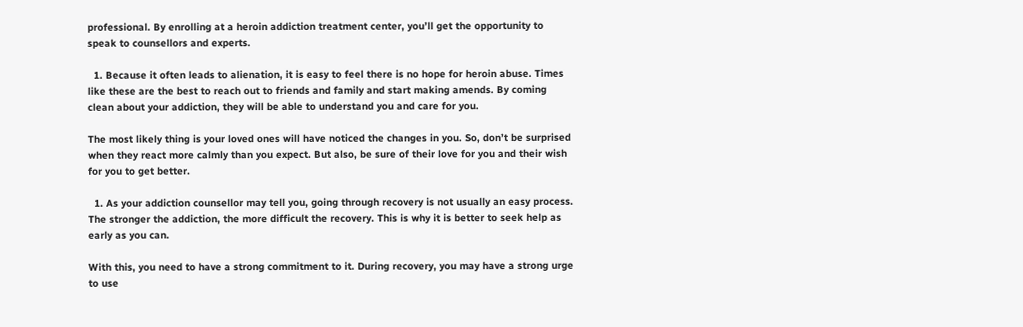professional. By enrolling at a heroin addiction treatment center, you’ll get the opportunity to speak to counsellors and experts.

  1. Because it often leads to alienation, it is easy to feel there is no hope for heroin abuse. Times like these are the best to reach out to friends and family and start making amends. By coming clean about your addiction, they will be able to understand you and care for you.

The most likely thing is your loved ones will have noticed the changes in you. So, don’t be surprised when they react more calmly than you expect. But also, be sure of their love for you and their wish for you to get better.

  1. As your addiction counsellor may tell you, going through recovery is not usually an easy process. The stronger the addiction, the more difficult the recovery. This is why it is better to seek help as early as you can.

With this, you need to have a strong commitment to it. During recovery, you may have a strong urge to use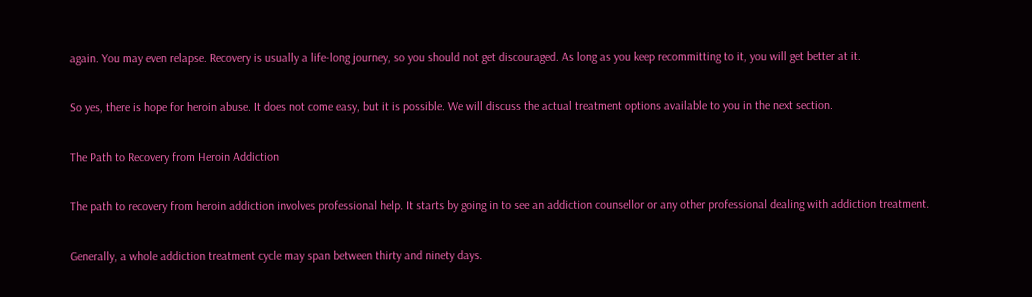again. You may even relapse. Recovery is usually a life-long journey, so you should not get discouraged. As long as you keep recommitting to it, you will get better at it.

So yes, there is hope for heroin abuse. It does not come easy, but it is possible. We will discuss the actual treatment options available to you in the next section.

The Path to Recovery from Heroin Addiction

The path to recovery from heroin addiction involves professional help. It starts by going in to see an addiction counsellor or any other professional dealing with addiction treatment.

Generally, a whole addiction treatment cycle may span between thirty and ninety days.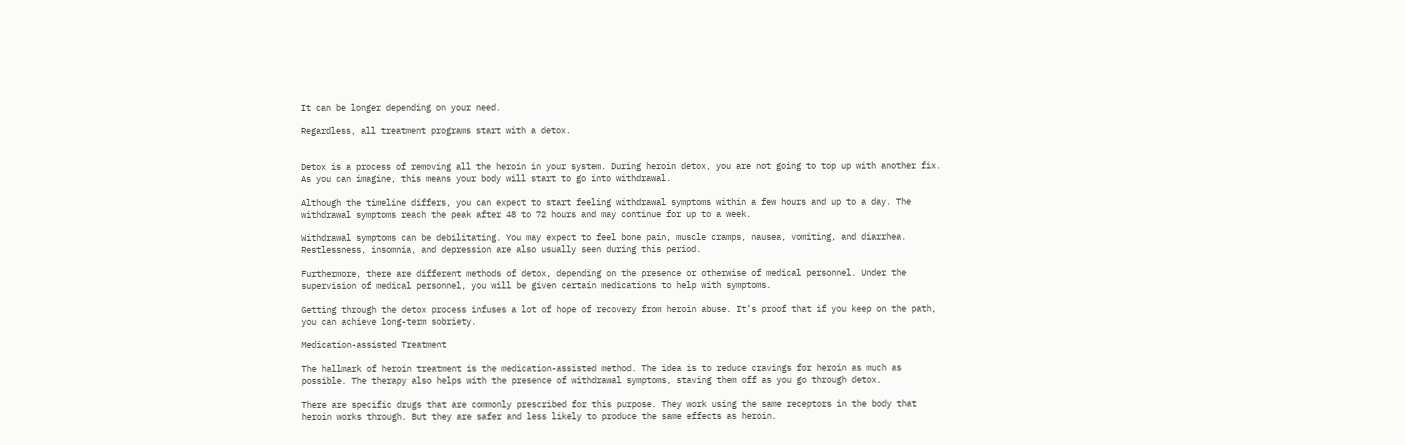It can be longer depending on your need.

Regardless, all treatment programs start with a detox.


Detox is a process of removing all the heroin in your system. During heroin detox, you are not going to top up with another fix. As you can imagine, this means your body will start to go into withdrawal.

Although the timeline differs, you can expect to start feeling withdrawal symptoms within a few hours and up to a day. The withdrawal symptoms reach the peak after 48 to 72 hours and may continue for up to a week.

Withdrawal symptoms can be debilitating. You may expect to feel bone pain, muscle cramps, nausea, vomiting, and diarrhea. Restlessness, insomnia, and depression are also usually seen during this period.

Furthermore, there are different methods of detox, depending on the presence or otherwise of medical personnel. Under the supervision of medical personnel, you will be given certain medications to help with symptoms.

Getting through the detox process infuses a lot of hope of recovery from heroin abuse. It’s proof that if you keep on the path, you can achieve long-term sobriety.

Medication-assisted Treatment

The hallmark of heroin treatment is the medication-assisted method. The idea is to reduce cravings for heroin as much as possible. The therapy also helps with the presence of withdrawal symptoms, staving them off as you go through detox.

There are specific drugs that are commonly prescribed for this purpose. They work using the same receptors in the body that heroin works through. But they are safer and less likely to produce the same effects as heroin.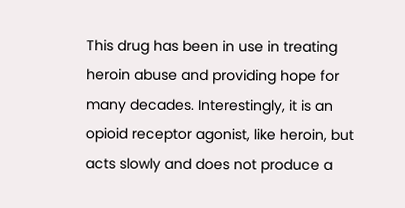This drug has been in use in treating heroin abuse and providing hope for many decades. Interestingly, it is an opioid receptor agonist, like heroin, but acts slowly and does not produce a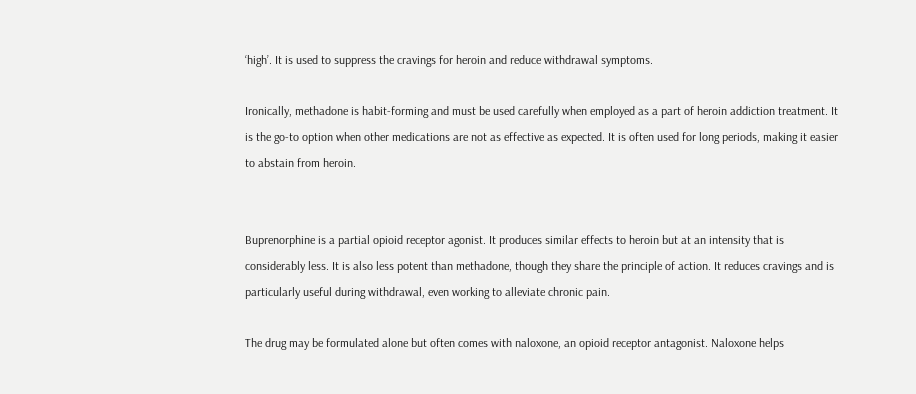‘high’. It is used to suppress the cravings for heroin and reduce withdrawal symptoms.

Ironically, methadone is habit-forming and must be used carefully when employed as a part of heroin addiction treatment. It is the go-to option when other medications are not as effective as expected. It is often used for long periods, making it easier to abstain from heroin.


Buprenorphine is a partial opioid receptor agonist. It produces similar effects to heroin but at an intensity that is considerably less. It is also less potent than methadone, though they share the principle of action. It reduces cravings and is particularly useful during withdrawal, even working to alleviate chronic pain.

The drug may be formulated alone but often comes with naloxone, an opioid receptor antagonist. Naloxone helps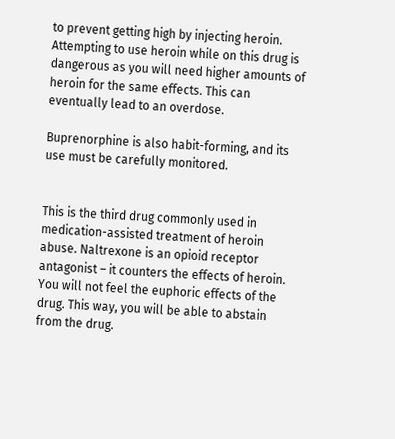to prevent getting high by injecting heroin. Attempting to use heroin while on this drug is dangerous as you will need higher amounts of heroin for the same effects. This can eventually lead to an overdose.

Buprenorphine is also habit-forming, and its use must be carefully monitored.


This is the third drug commonly used in medication-assisted treatment of heroin abuse. Naltrexone is an opioid receptor antagonist – it counters the effects of heroin. You will not feel the euphoric effects of the drug. This way, you will be able to abstain from the drug.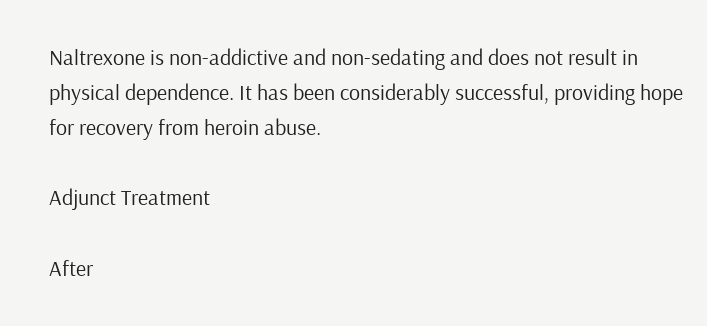Naltrexone is non-addictive and non-sedating and does not result in physical dependence. It has been considerably successful, providing hope for recovery from heroin abuse.

Adjunct Treatment

After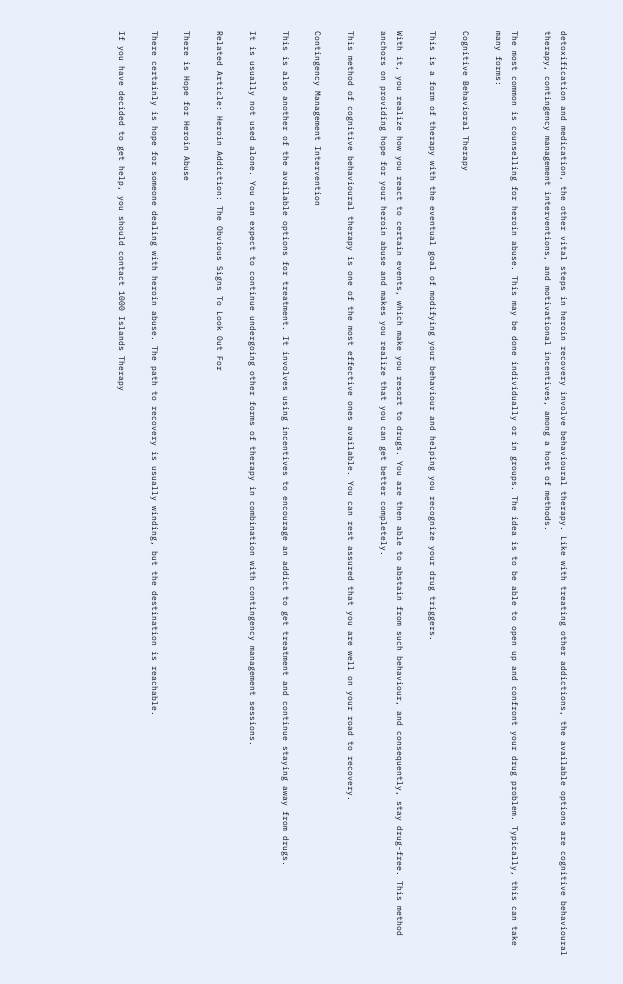detoxification and medication, the other vital steps in heroin recovery involve behavioural therapy. Like with treating other addictions, the available options are cognitive behavioural therapy, contingency management interventions, and motivational incentives, among a host of methods.

The most common is counselling for heroin abuse. This may be done individually or in groups. The idea is to be able to open up and confront your drug problem. Typically, this can take many forms:

Cognitive Behavioral Therapy

This is a form of therapy with the eventual goal of modifying your behaviour and helping you recognize your drug triggers.

With it, you realize how you react to certain events, which make you resort to drugs. You are then able to abstain from such behaviour, and consequently, stay drug-free. This method anchors on providing hope for your heroin abuse and makes you realize that you can get better completely.

This method of cognitive behavioural therapy is one of the most effective ones available. You can rest assured that you are well on your road to recovery.

Contingency Management Intervention

This is also another of the available options for treatment. It involves using incentives to encourage an addict to get treatment and continue staying away from drugs.

It is usually not used alone. You can expect to continue undergoing other forms of therapy in combination with contingency management sessions.

Related Article: Heroin Addiction: The Obvious Signs To Look Out For

There is Hope for Heroin Abuse

There certainly is hope for someone dealing with heroin abuse. The path to recovery is usually winding, but the destination is reachable.

If you have decided to get help, you should contact 1000 Islands Therapy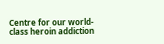Centre for our world-class heroin addiction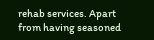rehab services. Apart from having seasoned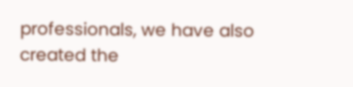professionals, we have also created the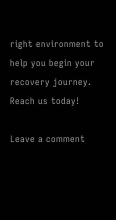right environment to help you begin your recovery journey. Reach us today!

Leave a comment